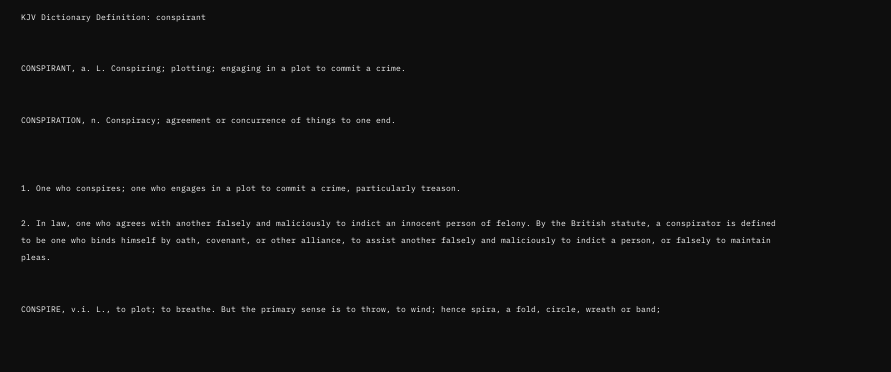KJV Dictionary Definition: conspirant


CONSPIRANT, a. L. Conspiring; plotting; engaging in a plot to commit a crime.


CONSPIRATION, n. Conspiracy; agreement or concurrence of things to one end.



1. One who conspires; one who engages in a plot to commit a crime, particularly treason.

2. In law, one who agrees with another falsely and maliciously to indict an innocent person of felony. By the British statute, a conspirator is defined to be one who binds himself by oath, covenant, or other alliance, to assist another falsely and maliciously to indict a person, or falsely to maintain pleas.


CONSPIRE, v.i. L., to plot; to breathe. But the primary sense is to throw, to wind; hence spira, a fold, circle, wreath or band;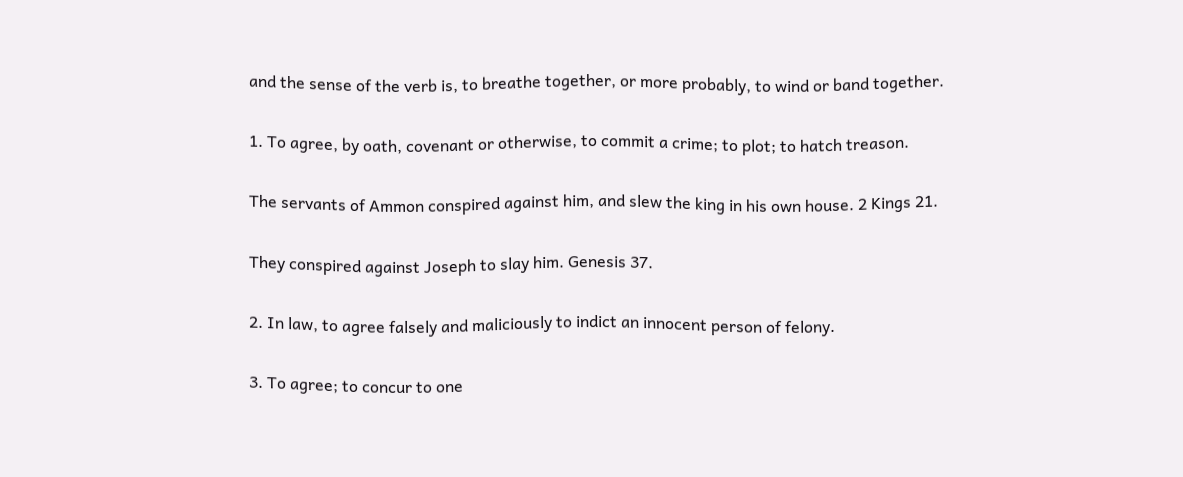and the sense of the verb is, to breathe together, or more probably, to wind or band together.

1. To agree, by oath, covenant or otherwise, to commit a crime; to plot; to hatch treason.

The servants of Ammon conspired against him, and slew the king in his own house. 2 Kings 21.

They conspired against Joseph to slay him. Genesis 37.

2. In law, to agree falsely and maliciously to indict an innocent person of felony.

3. To agree; to concur to one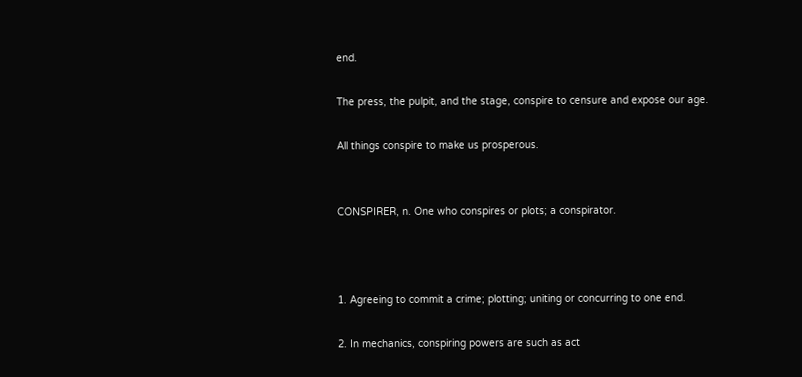end.

The press, the pulpit, and the stage, conspire to censure and expose our age.

All things conspire to make us prosperous.


CONSPIRER, n. One who conspires or plots; a conspirator.



1. Agreeing to commit a crime; plotting; uniting or concurring to one end.

2. In mechanics, conspiring powers are such as act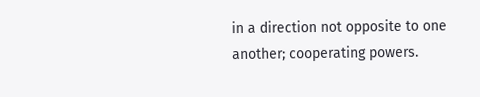in a direction not opposite to one another; cooperating powers.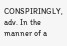CONSPIRINGLY, adv. In the manner of a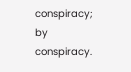conspiracy; by conspiracy.